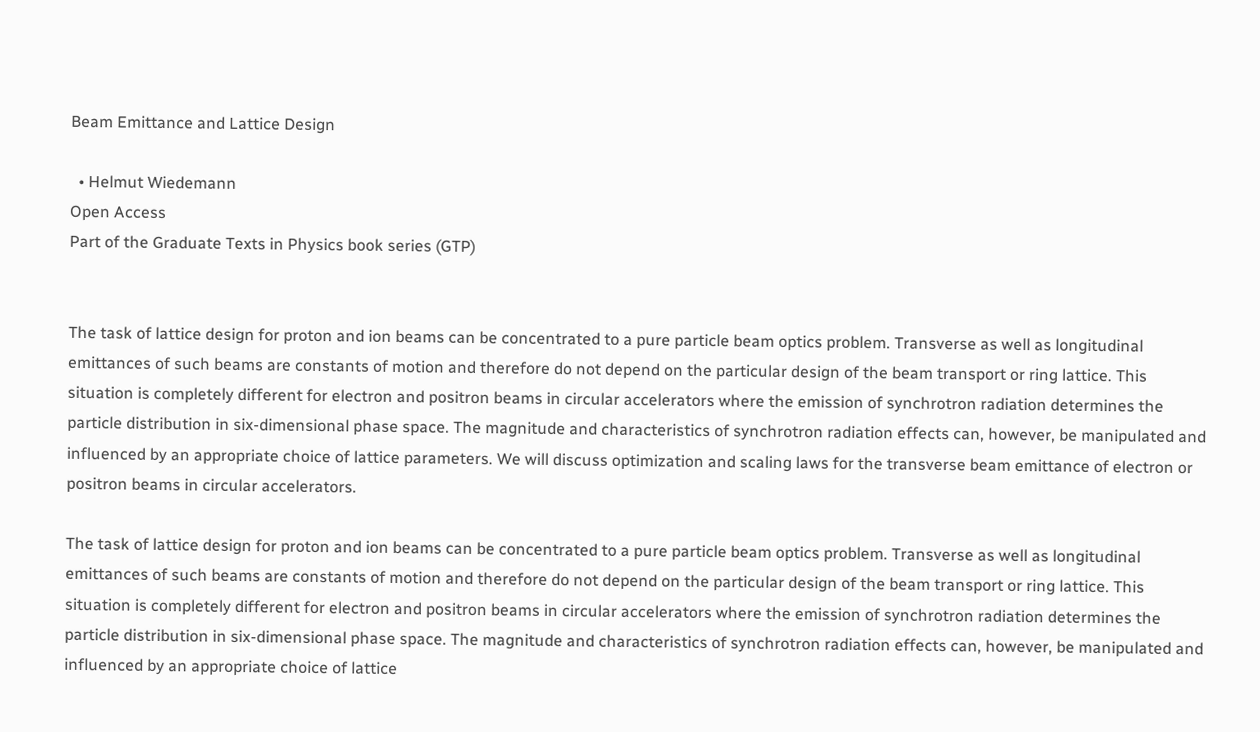Beam Emittance and Lattice Design

  • Helmut Wiedemann
Open Access
Part of the Graduate Texts in Physics book series (GTP)


The task of lattice design for proton and ion beams can be concentrated to a pure particle beam optics problem. Transverse as well as longitudinal emittances of such beams are constants of motion and therefore do not depend on the particular design of the beam transport or ring lattice. This situation is completely different for electron and positron beams in circular accelerators where the emission of synchrotron radiation determines the particle distribution in six-dimensional phase space. The magnitude and characteristics of synchrotron radiation effects can, however, be manipulated and influenced by an appropriate choice of lattice parameters. We will discuss optimization and scaling laws for the transverse beam emittance of electron or positron beams in circular accelerators.

The task of lattice design for proton and ion beams can be concentrated to a pure particle beam optics problem. Transverse as well as longitudinal emittances of such beams are constants of motion and therefore do not depend on the particular design of the beam transport or ring lattice. This situation is completely different for electron and positron beams in circular accelerators where the emission of synchrotron radiation determines the particle distribution in six-dimensional phase space. The magnitude and characteristics of synchrotron radiation effects can, however, be manipulated and influenced by an appropriate choice of lattice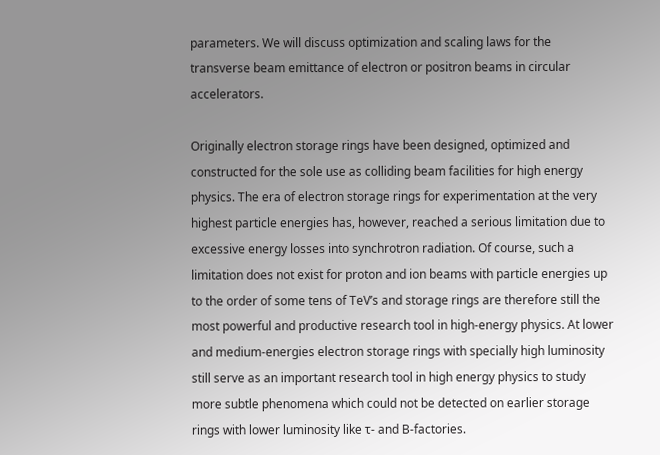parameters. We will discuss optimization and scaling laws for the transverse beam emittance of electron or positron beams in circular accelerators.

Originally electron storage rings have been designed, optimized and constructed for the sole use as colliding beam facilities for high energy physics. The era of electron storage rings for experimentation at the very highest particle energies has, however, reached a serious limitation due to excessive energy losses into synchrotron radiation. Of course, such a limitation does not exist for proton and ion beams with particle energies up to the order of some tens of TeV’s and storage rings are therefore still the most powerful and productive research tool in high-energy physics. At lower and medium-energies electron storage rings with specially high luminosity still serve as an important research tool in high energy physics to study more subtle phenomena which could not be detected on earlier storage rings with lower luminosity like τ- and B-factories.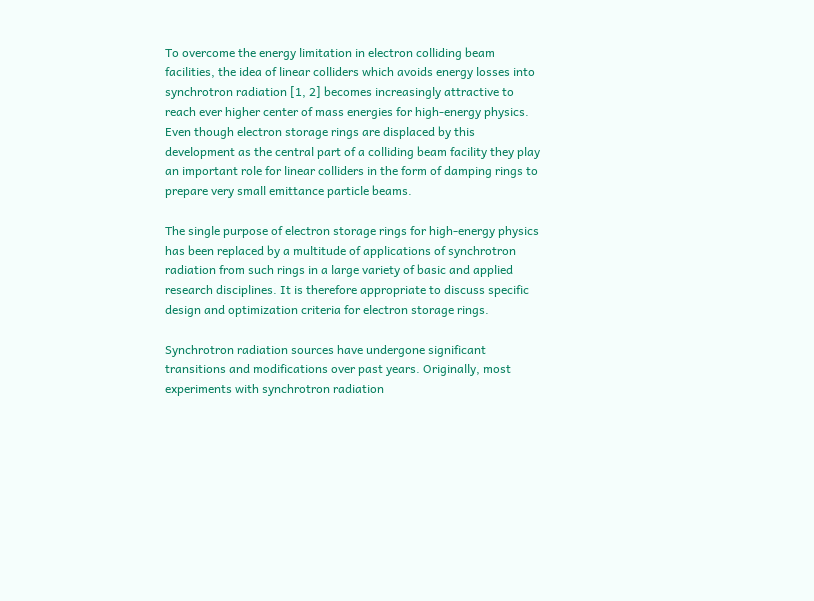To overcome the energy limitation in electron colliding beam facilities, the idea of linear colliders which avoids energy losses into synchrotron radiation [1, 2] becomes increasingly attractive to reach ever higher center of mass energies for high-energy physics. Even though electron storage rings are displaced by this development as the central part of a colliding beam facility they play an important role for linear colliders in the form of damping rings to prepare very small emittance particle beams.

The single purpose of electron storage rings for high-energy physics has been replaced by a multitude of applications of synchrotron radiation from such rings in a large variety of basic and applied research disciplines. It is therefore appropriate to discuss specific design and optimization criteria for electron storage rings.

Synchrotron radiation sources have undergone significant transitions and modifications over past years. Originally, most experiments with synchrotron radiation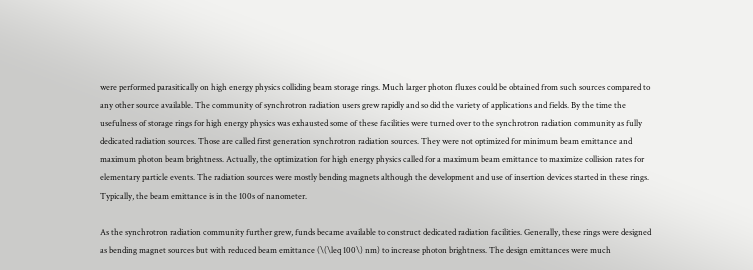were performed parasitically on high energy physics colliding beam storage rings. Much larger photon fluxes could be obtained from such sources compared to any other source available. The community of synchrotron radiation users grew rapidly and so did the variety of applications and fields. By the time the usefulness of storage rings for high energy physics was exhausted some of these facilities were turned over to the synchrotron radiation community as fully dedicated radiation sources. Those are called first generation synchrotron radiation sources. They were not optimized for minimum beam emittance and maximum photon beam brightness. Actually, the optimization for high energy physics called for a maximum beam emittance to maximize collision rates for elementary particle events. The radiation sources were mostly bending magnets although the development and use of insertion devices started in these rings. Typically, the beam emittance is in the 100s of nanometer.

As the synchrotron radiation community further grew, funds became available to construct dedicated radiation facilities. Generally, these rings were designed as bending magnet sources but with reduced beam emittance (\(\leq 100\) nm) to increase photon brightness. The design emittances were much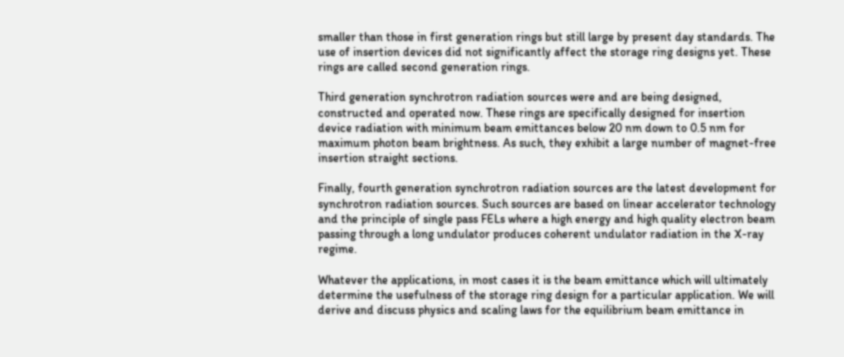smaller than those in first generation rings but still large by present day standards. The use of insertion devices did not significantly affect the storage ring designs yet. These rings are called second generation rings.

Third generation synchrotron radiation sources were and are being designed, constructed and operated now. These rings are specifically designed for insertion device radiation with minimum beam emittances below 20 nm down to 0.5 nm for maximum photon beam brightness. As such, they exhibit a large number of magnet-free insertion straight sections.

Finally, fourth generation synchrotron radiation sources are the latest development for synchrotron radiation sources. Such sources are based on linear accelerator technology and the principle of single pass FELs where a high energy and high quality electron beam passing through a long undulator produces coherent undulator radiation in the X-ray regime.

Whatever the applications, in most cases it is the beam emittance which will ultimately determine the usefulness of the storage ring design for a particular application. We will derive and discuss physics and scaling laws for the equilibrium beam emittance in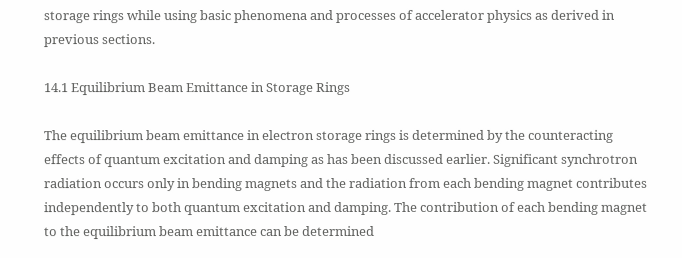storage rings while using basic phenomena and processes of accelerator physics as derived in previous sections.

14.1 Equilibrium Beam Emittance in Storage Rings

The equilibrium beam emittance in electron storage rings is determined by the counteracting effects of quantum excitation and damping as has been discussed earlier. Significant synchrotron radiation occurs only in bending magnets and the radiation from each bending magnet contributes independently to both quantum excitation and damping. The contribution of each bending magnet to the equilibrium beam emittance can be determined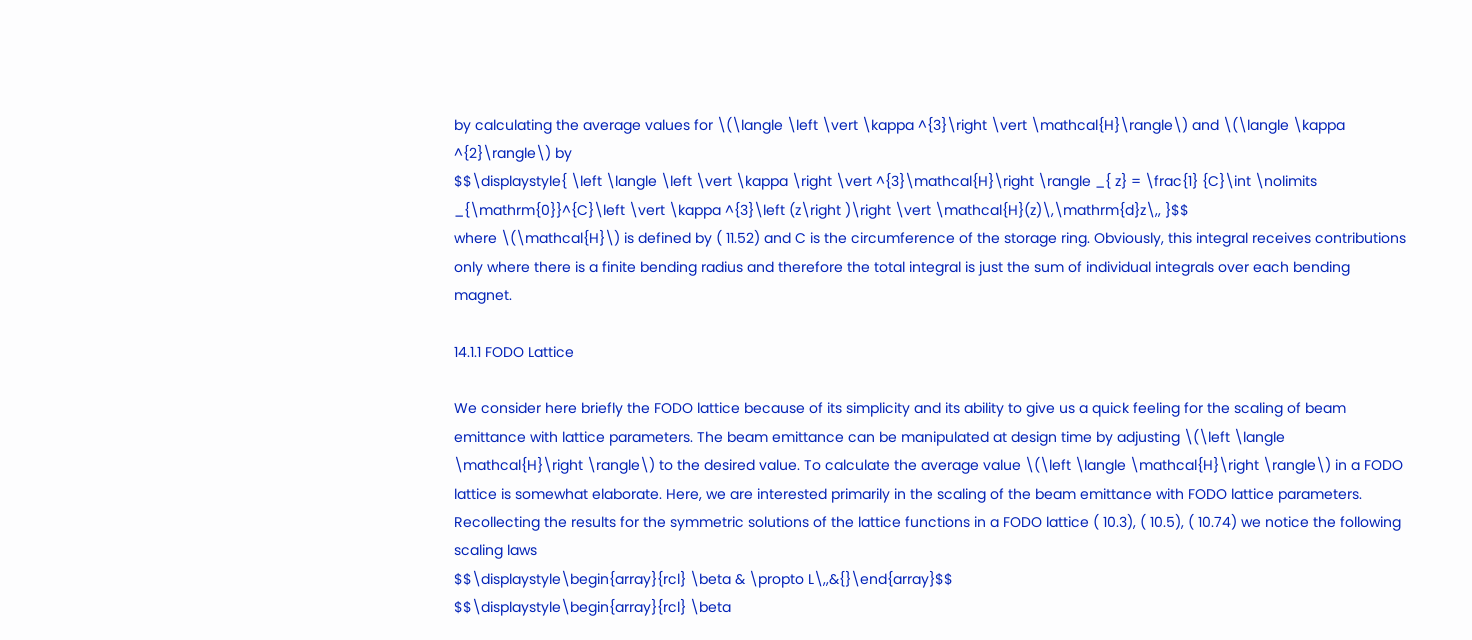by calculating the average values for \(\langle \left \vert \kappa ^{3}\right \vert \mathcal{H}\rangle\) and \(\langle \kappa ^{2}\rangle\) by
$$\displaystyle{ \left \langle \left \vert \kappa \right \vert ^{3}\mathcal{H}\right \rangle _{ z} = \frac{1} {C}\int \nolimits _{\mathrm{0}}^{C}\left \vert \kappa ^{3}\left (z\right )\right \vert \mathcal{H}(z)\,\mathrm{d}z\,, }$$
where \(\mathcal{H}\) is defined by ( 11.52) and C is the circumference of the storage ring. Obviously, this integral receives contributions only where there is a finite bending radius and therefore the total integral is just the sum of individual integrals over each bending magnet.

14.1.1 FODO Lattice

We consider here briefly the FODO lattice because of its simplicity and its ability to give us a quick feeling for the scaling of beam emittance with lattice parameters. The beam emittance can be manipulated at design time by adjusting \(\left \langle \mathcal{H}\right \rangle\) to the desired value. To calculate the average value \(\left \langle \mathcal{H}\right \rangle\) in a FODO lattice is somewhat elaborate. Here, we are interested primarily in the scaling of the beam emittance with FODO lattice parameters. Recollecting the results for the symmetric solutions of the lattice functions in a FODO lattice ( 10.3), ( 10.5), ( 10.74) we notice the following scaling laws
$$\displaystyle\begin{array}{rcl} \beta & \propto L\,,&{}\end{array}$$
$$\displaystyle\begin{array}{rcl} \beta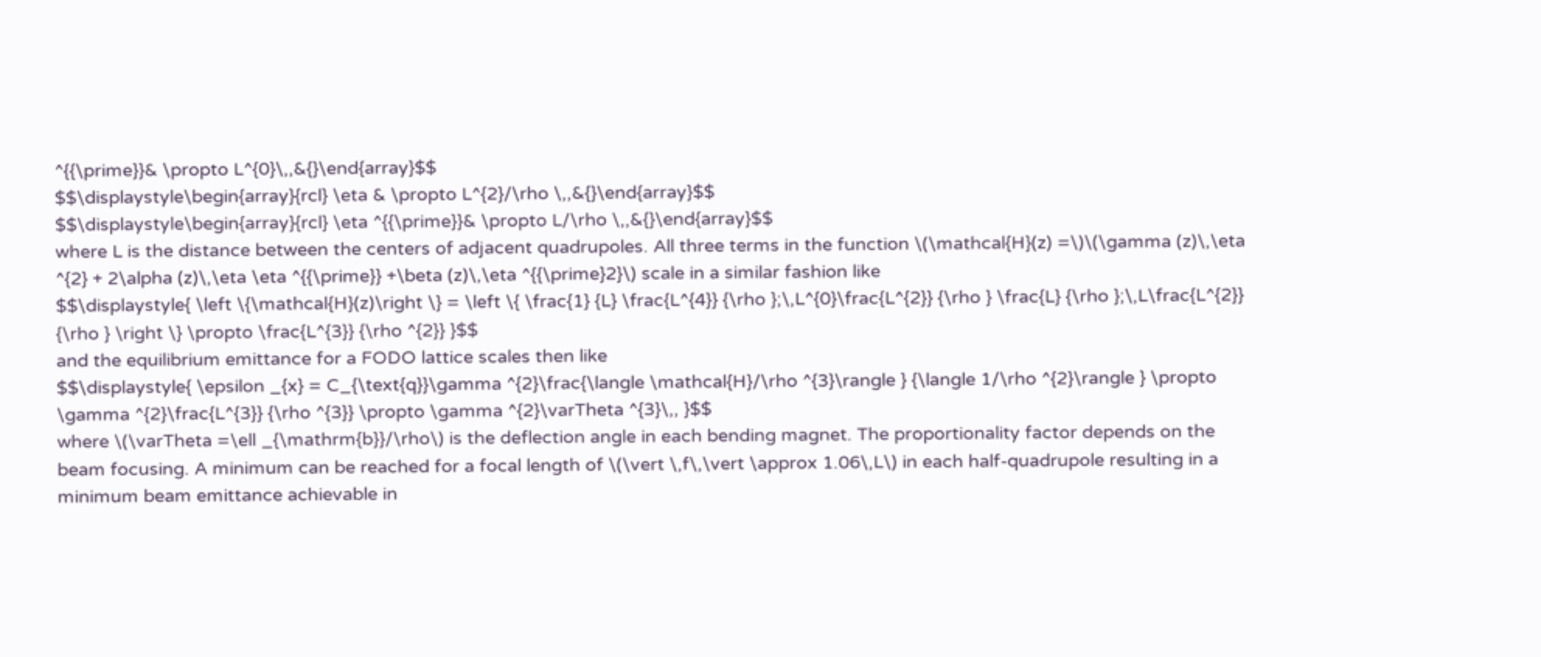^{{\prime}}& \propto L^{0}\,,&{}\end{array}$$
$$\displaystyle\begin{array}{rcl} \eta & \propto L^{2}/\rho \,,&{}\end{array}$$
$$\displaystyle\begin{array}{rcl} \eta ^{{\prime}}& \propto L/\rho \,,&{}\end{array}$$
where L is the distance between the centers of adjacent quadrupoles. All three terms in the function \(\mathcal{H}(z) =\)\(\gamma (z)\,\eta ^{2} + 2\alpha (z)\,\eta \eta ^{{\prime}} +\beta (z)\,\eta ^{{\prime}2}\) scale in a similar fashion like
$$\displaystyle{ \left \{\mathcal{H}(z)\right \} = \left \{ \frac{1} {L} \frac{L^{4}} {\rho };\,L^{0}\frac{L^{2}} {\rho } \frac{L} {\rho };\,L\frac{L^{2}} {\rho } \right \} \propto \frac{L^{3}} {\rho ^{2}} }$$
and the equilibrium emittance for a FODO lattice scales then like
$$\displaystyle{ \epsilon _{x} = C_{\text{q}}\gamma ^{2}\frac{\langle \mathcal{H}/\rho ^{3}\rangle } {\langle 1/\rho ^{2}\rangle } \propto \gamma ^{2}\frac{L^{3}} {\rho ^{3}} \propto \gamma ^{2}\varTheta ^{3}\,, }$$
where \(\varTheta =\ell _{\mathrm{b}}/\rho\) is the deflection angle in each bending magnet. The proportionality factor depends on the beam focusing. A minimum can be reached for a focal length of \(\vert \,f\,\vert \approx 1.06\,L\) in each half-quadrupole resulting in a minimum beam emittance achievable in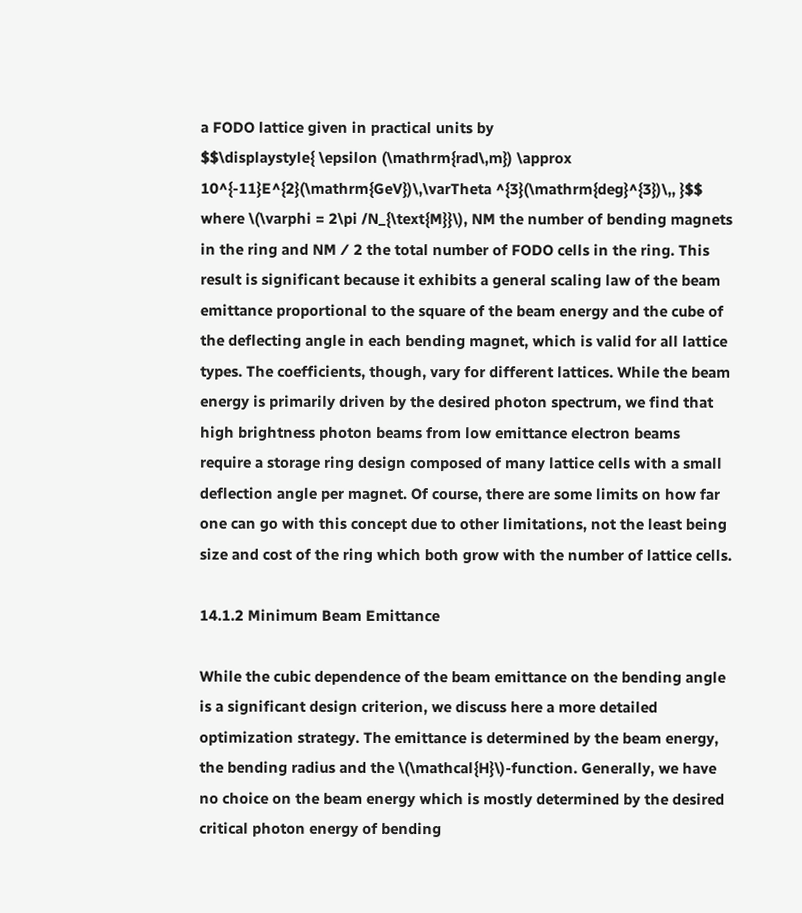a FODO lattice given in practical units by
$$\displaystyle{ \epsilon (\mathrm{rad\,m}) \approx 10^{-11}E^{2}(\mathrm{GeV})\,\varTheta ^{3}(\mathrm{deg}^{3})\,, }$$
where \(\varphi = 2\pi /N_{\text{M}}\), NM the number of bending magnets in the ring and NM ∕ 2 the total number of FODO cells in the ring. This result is significant because it exhibits a general scaling law of the beam emittance proportional to the square of the beam energy and the cube of the deflecting angle in each bending magnet, which is valid for all lattice types. The coefficients, though, vary for different lattices. While the beam energy is primarily driven by the desired photon spectrum, we find that high brightness photon beams from low emittance electron beams require a storage ring design composed of many lattice cells with a small deflection angle per magnet. Of course, there are some limits on how far one can go with this concept due to other limitations, not the least being size and cost of the ring which both grow with the number of lattice cells.

14.1.2 Minimum Beam Emittance

While the cubic dependence of the beam emittance on the bending angle is a significant design criterion, we discuss here a more detailed optimization strategy. The emittance is determined by the beam energy, the bending radius and the \(\mathcal{H}\)-function. Generally, we have no choice on the beam energy which is mostly determined by the desired critical photon energy of bending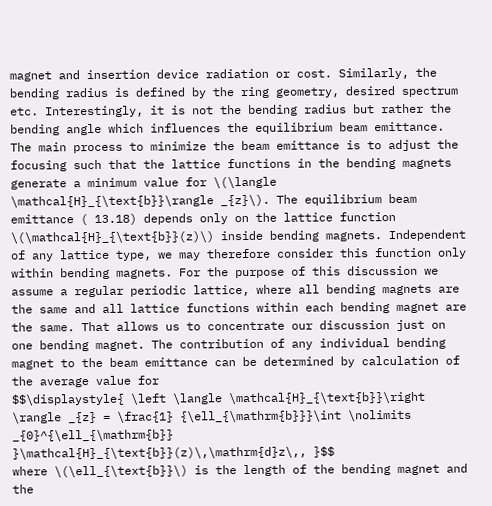magnet and insertion device radiation or cost. Similarly, the bending radius is defined by the ring geometry, desired spectrum etc. Interestingly, it is not the bending radius but rather the bending angle which influences the equilibrium beam emittance. The main process to minimize the beam emittance is to adjust the focusing such that the lattice functions in the bending magnets generate a minimum value for \(\langle \mathcal{H}_{\text{b}}\rangle _{z}\). The equilibrium beam emittance ( 13.18) depends only on the lattice function \(\mathcal{H}_{\text{b}}(z)\) inside bending magnets. Independent of any lattice type, we may therefore consider this function only within bending magnets. For the purpose of this discussion we assume a regular periodic lattice, where all bending magnets are the same and all lattice functions within each bending magnet are the same. That allows us to concentrate our discussion just on one bending magnet. The contribution of any individual bending magnet to the beam emittance can be determined by calculation of the average value for
$$\displaystyle{ \left \langle \mathcal{H}_{\text{b}}\right \rangle _{z} = \frac{1} {\ell_{\mathrm{b}}}\int \nolimits _{0}^{\ell_{\mathrm{b}} }\mathcal{H}_{\text{b}}(z)\,\mathrm{d}z\,, }$$
where \(\ell_{\text{b}}\) is the length of the bending magnet and the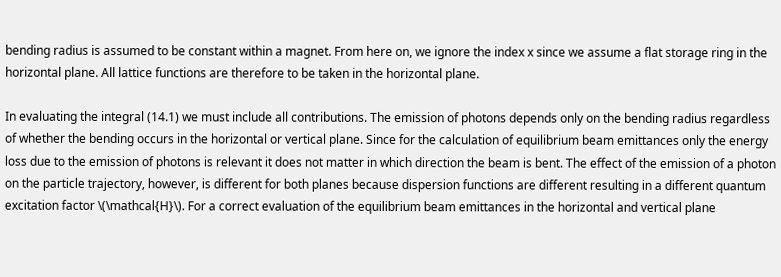bending radius is assumed to be constant within a magnet. From here on, we ignore the index x since we assume a flat storage ring in the horizontal plane. All lattice functions are therefore to be taken in the horizontal plane.

In evaluating the integral (14.1) we must include all contributions. The emission of photons depends only on the bending radius regardless of whether the bending occurs in the horizontal or vertical plane. Since for the calculation of equilibrium beam emittances only the energy loss due to the emission of photons is relevant it does not matter in which direction the beam is bent. The effect of the emission of a photon on the particle trajectory, however, is different for both planes because dispersion functions are different resulting in a different quantum excitation factor \(\mathcal{H}\). For a correct evaluation of the equilibrium beam emittances in the horizontal and vertical plane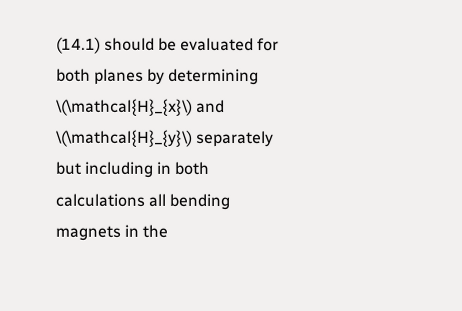(14.1) should be evaluated for both planes by determining \(\mathcal{H}_{x}\) and \(\mathcal{H}_{y}\) separately but including in both calculations all bending magnets in the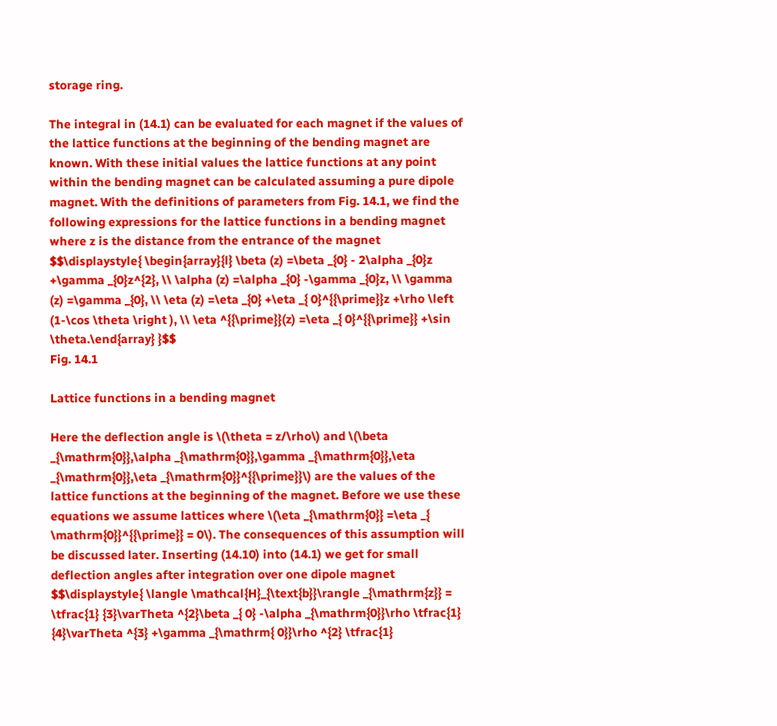storage ring.

The integral in (14.1) can be evaluated for each magnet if the values of the lattice functions at the beginning of the bending magnet are known. With these initial values the lattice functions at any point within the bending magnet can be calculated assuming a pure dipole magnet. With the definitions of parameters from Fig. 14.1, we find the following expressions for the lattice functions in a bending magnet where z is the distance from the entrance of the magnet
$$\displaystyle{ \begin{array}{l} \beta (z) =\beta _{0} - 2\alpha _{0}z +\gamma _{0}z^{2}, \\ \alpha (z) =\alpha _{0} -\gamma _{0}z, \\ \gamma (z) =\gamma _{0}, \\ \eta (z) =\eta _{0} +\eta _{ 0}^{{\prime}}z +\rho \left (1-\cos \theta \right ), \\ \eta ^{{\prime}}(z) =\eta _{ 0}^{{\prime}} +\sin \theta.\end{array} }$$
Fig. 14.1

Lattice functions in a bending magnet

Here the deflection angle is \(\theta = z/\rho\) and \(\beta _{\mathrm{0}},\alpha _{\mathrm{0}},\gamma _{\mathrm{0}},\eta _{\mathrm{0}},\eta _{\mathrm{0}}^{{\prime}}\) are the values of the lattice functions at the beginning of the magnet. Before we use these equations we assume lattices where \(\eta _{\mathrm{0}} =\eta _{ \mathrm{0}}^{{\prime}} = 0\). The consequences of this assumption will be discussed later. Inserting (14.10) into (14.1) we get for small deflection angles after integration over one dipole magnet
$$\displaystyle{ \langle \mathcal{H}_{\text{b}}\rangle _{\mathrm{z}} = \tfrac{1} {3}\varTheta ^{2}\beta _{ 0} -\alpha _{\mathrm{0}}\rho \tfrac{1} {4}\varTheta ^{3} +\gamma _{\mathrm{ 0}}\rho ^{2} \tfrac{1}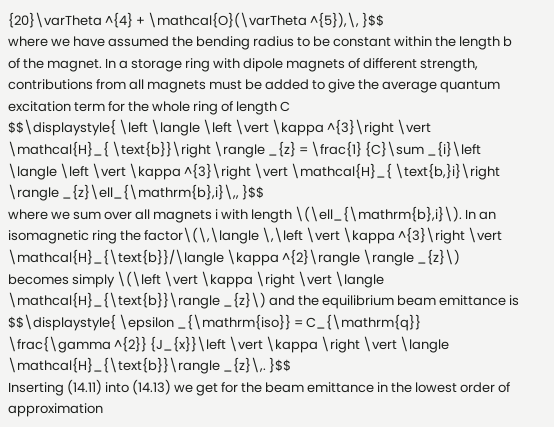{20}\varTheta ^{4} + \mathcal{O}(\varTheta ^{5}),\, }$$
where we have assumed the bending radius to be constant within the length b of the magnet. In a storage ring with dipole magnets of different strength, contributions from all magnets must be added to give the average quantum excitation term for the whole ring of length C
$$\displaystyle{ \left \langle \left \vert \kappa ^{3}\right \vert \mathcal{H}_{ \text{b}}\right \rangle _{z} = \frac{1} {C}\sum _{i}\left \langle \left \vert \kappa ^{3}\right \vert \mathcal{H}_{ \text{b,}i}\right \rangle _{z}\ell_{\mathrm{b},i}\,, }$$
where we sum over all magnets i with length \(\ell_{\mathrm{b},i}\). In an isomagnetic ring the factor\(\,\langle \,\left \vert \kappa ^{3}\right \vert \mathcal{H}_{\text{b}}/\langle \kappa ^{2}\rangle \rangle _{z}\) becomes simply \(\left \vert \kappa \right \vert \langle \mathcal{H}_{\text{b}}\rangle _{z}\) and the equilibrium beam emittance is
$$\displaystyle{ \epsilon _{\mathrm{iso}} = C_{\mathrm{q}} \frac{\gamma ^{2}} {J_{x}}\left \vert \kappa \right \vert \langle \mathcal{H}_{\text{b}}\rangle _{z}\,. }$$
Inserting (14.11) into (14.13) we get for the beam emittance in the lowest order of approximation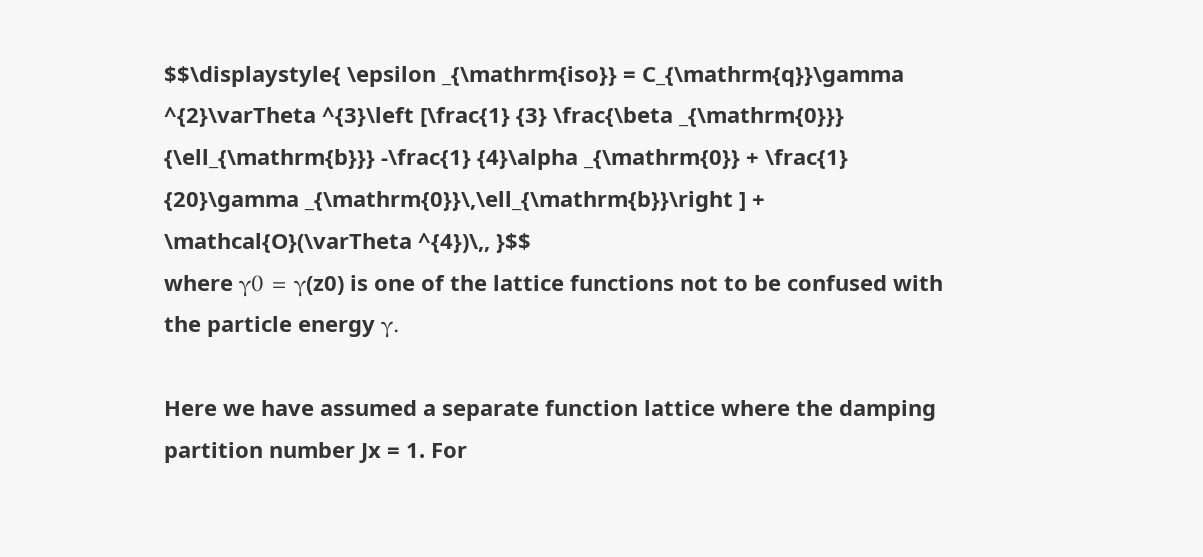$$\displaystyle{ \epsilon _{\mathrm{iso}} = C_{\mathrm{q}}\gamma ^{2}\varTheta ^{3}\left [\frac{1} {3} \frac{\beta _{\mathrm{0}}} {\ell_{\mathrm{b}}} -\frac{1} {4}\alpha _{\mathrm{0}} + \frac{1} {20}\gamma _{\mathrm{0}}\,\ell_{\mathrm{b}}\right ] + \mathcal{O}(\varTheta ^{4})\,, }$$
where γ0 = γ(z0) is one of the lattice functions not to be confused with the particle energy γ.

Here we have assumed a separate function lattice where the damping partition number Jx = 1. For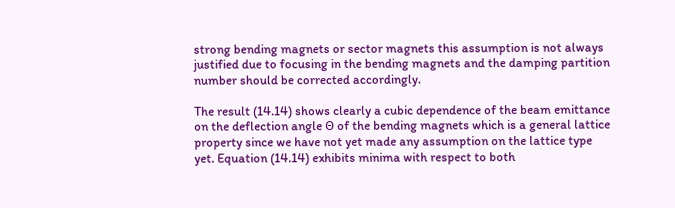strong bending magnets or sector magnets this assumption is not always justified due to focusing in the bending magnets and the damping partition number should be corrected accordingly.

The result (14.14) shows clearly a cubic dependence of the beam emittance on the deflection angle Θ of the bending magnets which is a general lattice property since we have not yet made any assumption on the lattice type yet. Equation (14.14) exhibits minima with respect to both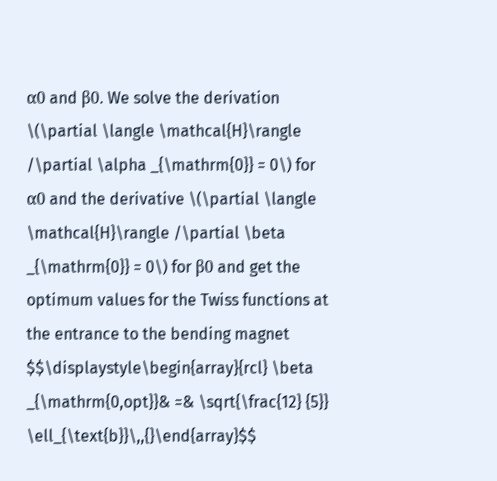α0 and β0. We solve the derivation \(\partial \langle \mathcal{H}\rangle /\partial \alpha _{\mathrm{0}} = 0\) for α0 and the derivative \(\partial \langle \mathcal{H}\rangle /\partial \beta _{\mathrm{0}} = 0\) for β0 and get the optimum values for the Twiss functions at the entrance to the bending magnet
$$\displaystyle\begin{array}{rcl} \beta _{\mathrm{0,opt}}& =& \sqrt{\frac{12} {5}} \ell_{\text{b}}\,,{}\end{array}$$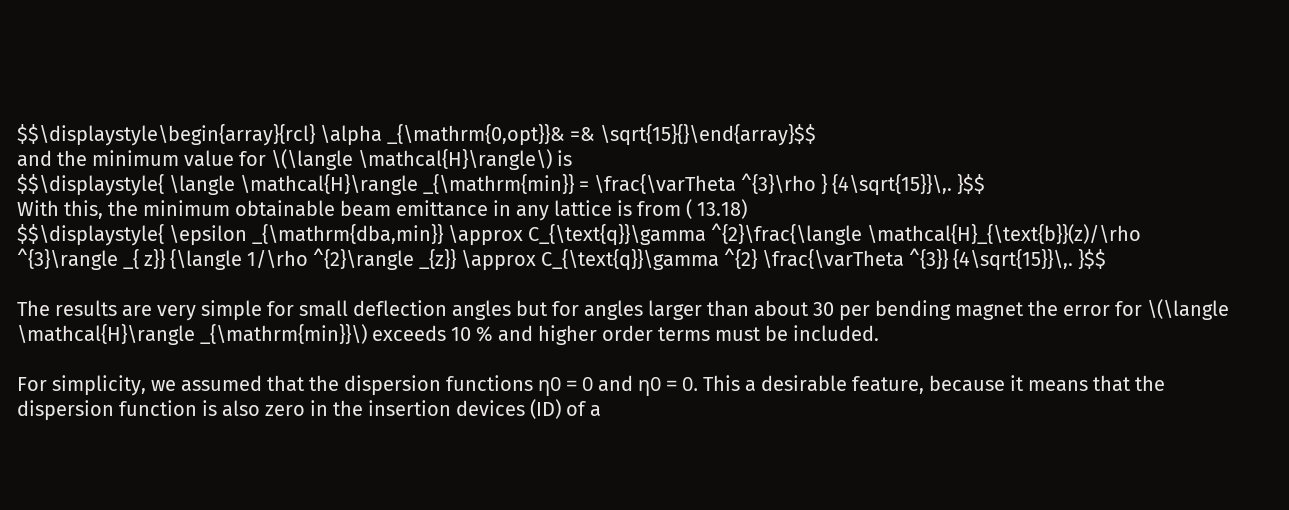$$\displaystyle\begin{array}{rcl} \alpha _{\mathrm{0,opt}}& =& \sqrt{15}{}\end{array}$$
and the minimum value for \(\langle \mathcal{H}\rangle\) is
$$\displaystyle{ \langle \mathcal{H}\rangle _{\mathrm{min}} = \frac{\varTheta ^{3}\rho } {4\sqrt{15}}\,. }$$
With this, the minimum obtainable beam emittance in any lattice is from ( 13.18)
$$\displaystyle{ \epsilon _{\mathrm{dba,min}} \approx C_{\text{q}}\gamma ^{2}\frac{\langle \mathcal{H}_{\text{b}}(z)/\rho ^{3}\rangle _{ z}} {\langle 1/\rho ^{2}\rangle _{z}} \approx C_{\text{q}}\gamma ^{2} \frac{\varTheta ^{3}} {4\sqrt{15}}\,. }$$

The results are very simple for small deflection angles but for angles larger than about 30 per bending magnet the error for \(\langle \mathcal{H}\rangle _{\mathrm{min}}\) exceeds 10 % and higher order terms must be included.

For simplicity, we assumed that the dispersion functions η0 = 0 and η0 = 0. This a desirable feature, because it means that the dispersion function is also zero in the insertion devices (ID) of a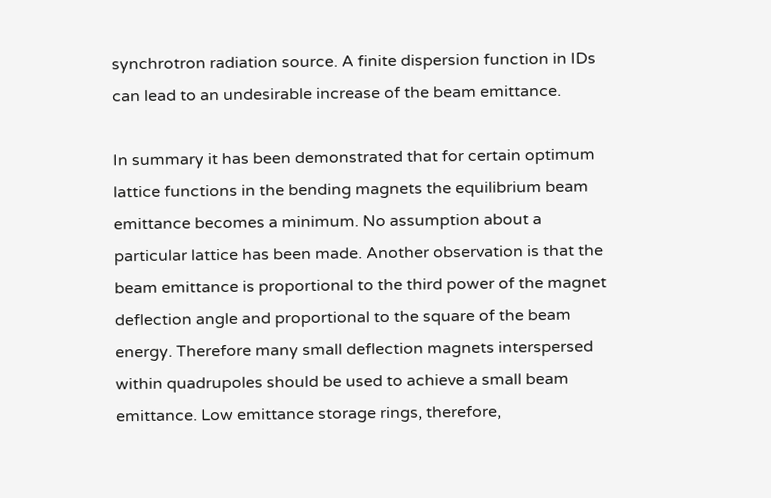synchrotron radiation source. A finite dispersion function in IDs can lead to an undesirable increase of the beam emittance.

In summary it has been demonstrated that for certain optimum lattice functions in the bending magnets the equilibrium beam emittance becomes a minimum. No assumption about a particular lattice has been made. Another observation is that the beam emittance is proportional to the third power of the magnet deflection angle and proportional to the square of the beam energy. Therefore many small deflection magnets interspersed within quadrupoles should be used to achieve a small beam emittance. Low emittance storage rings, therefore,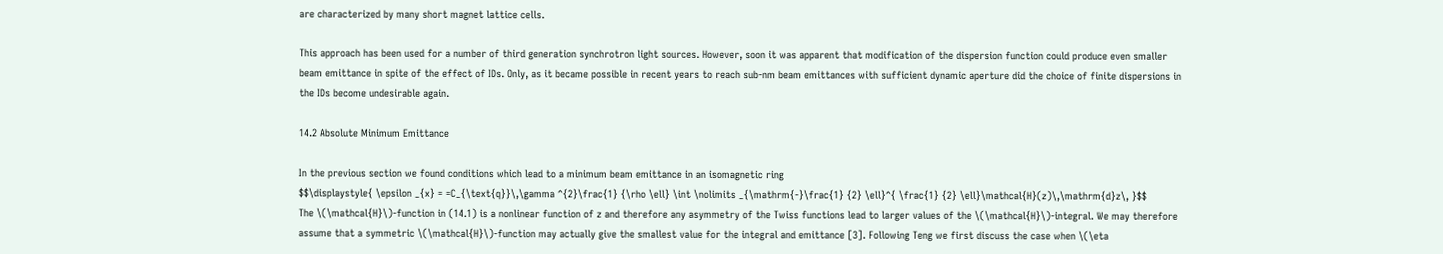are characterized by many short magnet lattice cells.

This approach has been used for a number of third generation synchrotron light sources. However, soon it was apparent that modification of the dispersion function could produce even smaller beam emittance in spite of the effect of IDs. Only, as it became possible in recent years to reach sub-nm beam emittances with sufficient dynamic aperture did the choice of finite dispersions in the IDs become undesirable again.

14.2 Absolute Minimum Emittance

In the previous section we found conditions which lead to a minimum beam emittance in an isomagnetic ring
$$\displaystyle{ \epsilon _{x} = =C_{\text{q}}\,\gamma ^{2}\frac{1} {\rho \ell} \int \nolimits _{\mathrm{-}\frac{1} {2} \ell}^{ \frac{1} {2} \ell}\mathcal{H}(z)\,\mathrm{d}z\, }$$
The \(\mathcal{H}\)-function in (14.1) is a nonlinear function of z and therefore any asymmetry of the Twiss functions lead to larger values of the \(\mathcal{H}\)-integral. We may therefore assume that a symmetric \(\mathcal{H}\)-function may actually give the smallest value for the integral and emittance [3]. Following Teng we first discuss the case when \(\eta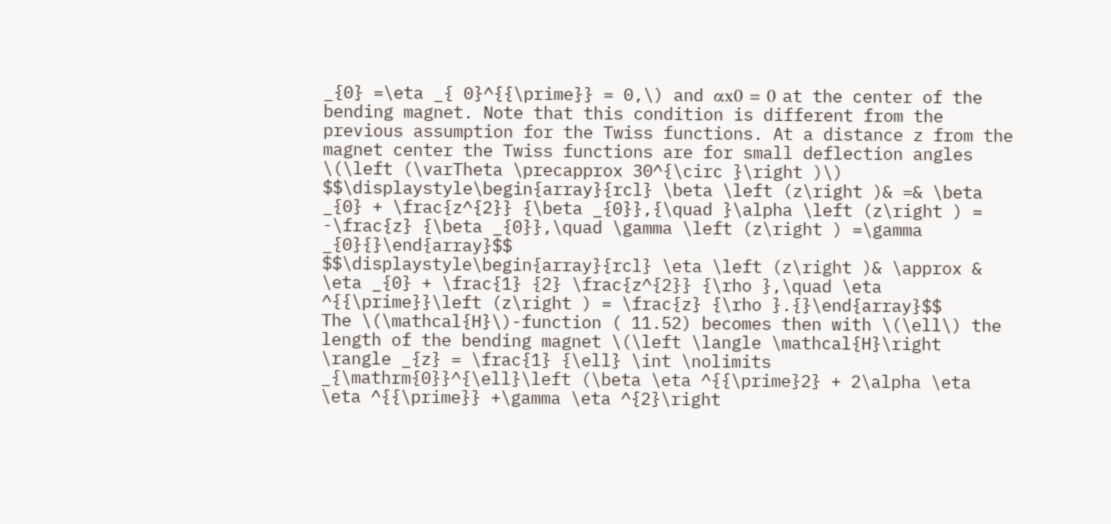_{0} =\eta _{ 0}^{{\prime}} = 0,\) and αx0 = 0 at the center of the bending magnet. Note that this condition is different from the previous assumption for the Twiss functions. At a distance z from the magnet center the Twiss functions are for small deflection angles \(\left (\varTheta \precapprox 30^{\circ }\right )\)
$$\displaystyle\begin{array}{rcl} \beta \left (z\right )& =& \beta _{0} + \frac{z^{2}} {\beta _{0}},{\quad }\alpha \left (z\right ) = -\frac{z} {\beta _{0}},\quad \gamma \left (z\right ) =\gamma _{0}{}\end{array}$$
$$\displaystyle\begin{array}{rcl} \eta \left (z\right )& \approx & \eta _{0} + \frac{1} {2} \frac{z^{2}} {\rho },\quad \eta ^{{\prime}}\left (z\right ) = \frac{z} {\rho }.{}\end{array}$$
The \(\mathcal{H}\)-function ( 11.52) becomes then with \(\ell\) the length of the bending magnet \(\left \langle \mathcal{H}\right \rangle _{z} = \frac{1} {\ell} \int \nolimits _{\mathrm{0}}^{\ell}\left (\beta \eta ^{{\prime}2} + 2\alpha \eta \eta ^{{\prime}} +\gamma \eta ^{2}\right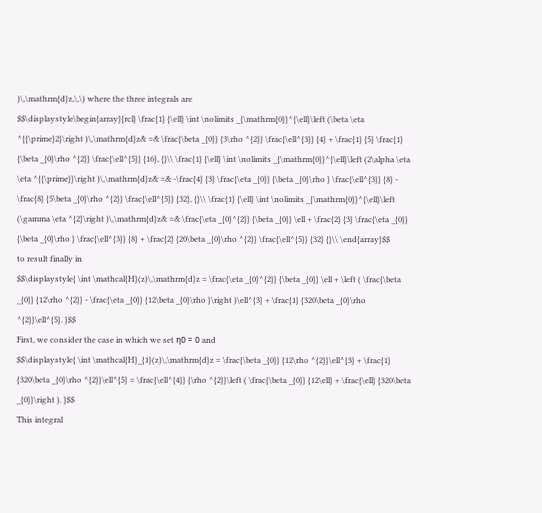)\,\mathrm{d}z,\,\) where the three integrals are
$$\displaystyle\begin{array}{rcl} \frac{1} {\ell} \int \nolimits _{\mathrm{0}}^{\ell}\left (\beta \eta ^{{\prime}2}\right )\,\mathrm{d}z& =& \frac{\beta _{0}} {3\rho ^{2}} \frac{\ell^{3}} {4} + \frac{1} {5} \frac{1} {\beta _{0}\rho ^{2}} \frac{\ell^{5}} {16}, {}\\ \frac{1} {\ell} \int \nolimits _{\mathrm{0}}^{\ell}\left (2\alpha \eta \eta ^{{\prime}}\right )\,\mathrm{d}z& =& -\frac{4} {3} \frac{\eta _{0}} {\beta _{0}\rho } \frac{\ell^{3}} {8} - \frac{8} {5\beta _{0}\rho ^{2}} \frac{\ell^{5}} {32}, {}\\ \frac{1} {\ell} \int \nolimits _{\mathrm{0}}^{\ell}\left (\gamma \eta ^{2}\right )\,\mathrm{d}z& =& \frac{\eta _{0}^{2}} {\beta _{0}} \ell + \frac{2} {3} \frac{\eta _{0}} {\beta _{0}\rho } \frac{\ell^{3}} {8} + \frac{2} {20\beta _{0}\rho ^{2}} \frac{\ell^{5}} {32} {}\\ \end{array}$$
to result finally in
$$\displaystyle{ \int \mathcal{H}(z)\,\mathrm{d}z = \frac{\eta _{0}^{2}} {\beta _{0}} \ell + \left ( \frac{\beta _{0}} {12\rho ^{2}} - \frac{\eta _{0}} {12\beta _{0}\rho }\right )\ell^{3} + \frac{1} {320\beta _{0}\rho ^{2}}\ell^{5}. }$$
First, we consider the case in which we set η0 = 0 and
$$\displaystyle{ \int \mathcal{H}_{1}(z)\,\mathrm{d}z = \frac{\beta _{0}} {12\rho ^{2}}\ell^{3} + \frac{1} {320\beta _{0}\rho ^{2}}\ell^{5} = \frac{\ell^{4}} {\rho ^{2}}\left ( \frac{\beta _{0}} {12\ell} + \frac{\ell} {320\beta _{0}}\right ). }$$
This integral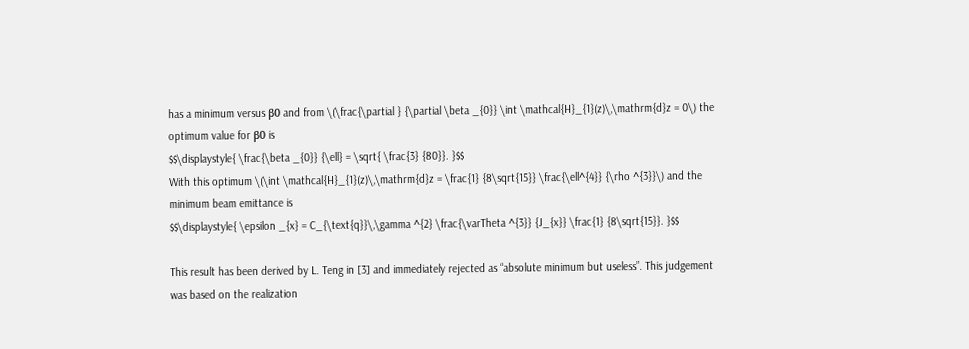has a minimum versus β0 and from \(\frac{\partial } {\partial \beta _{0}} \int \mathcal{H}_{1}(z)\,\mathrm{d}z = 0\) the optimum value for β0 is
$$\displaystyle{ \frac{\beta _{0}} {\ell} = \sqrt{ \frac{3} {80}}. }$$
With this optimum \(\int \mathcal{H}_{1}(z)\,\mathrm{d}z = \frac{1} {8\sqrt{15}} \frac{\ell^{4}} {\rho ^{3}}\) and the minimum beam emittance is
$$\displaystyle{ \epsilon _{x} = C_{\text{q}}\,\gamma ^{2} \frac{\varTheta ^{3}} {J_{x}} \frac{1} {8\sqrt{15}}. }$$

This result has been derived by L. Teng in [3] and immediately rejected as “absolute minimum but useless”. This judgement was based on the realization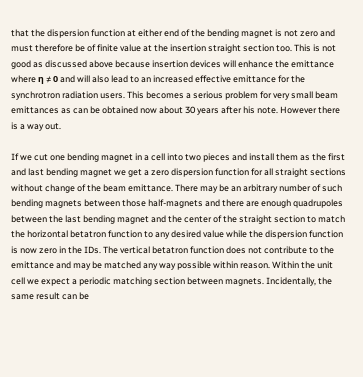that the dispersion function at either end of the bending magnet is not zero and must therefore be of finite value at the insertion straight section too. This is not good as discussed above because insertion devices will enhance the emittance where η ≠ 0 and will also lead to an increased effective emittance for the synchrotron radiation users. This becomes a serious problem for very small beam emittances as can be obtained now about 30 years after his note. However there is a way out.

If we cut one bending magnet in a cell into two pieces and install them as the first and last bending magnet we get a zero dispersion function for all straight sections without change of the beam emittance. There may be an arbitrary number of such bending magnets between those half-magnets and there are enough quadrupoles between the last bending magnet and the center of the straight section to match the horizontal betatron function to any desired value while the dispersion function is now zero in the IDs. The vertical betatron function does not contribute to the emittance and may be matched any way possible within reason. Within the unit cell we expect a periodic matching section between magnets. Incidentally, the same result can be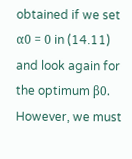obtained if we set α0 = 0 in (14.11) and look again for the optimum β0. However, we must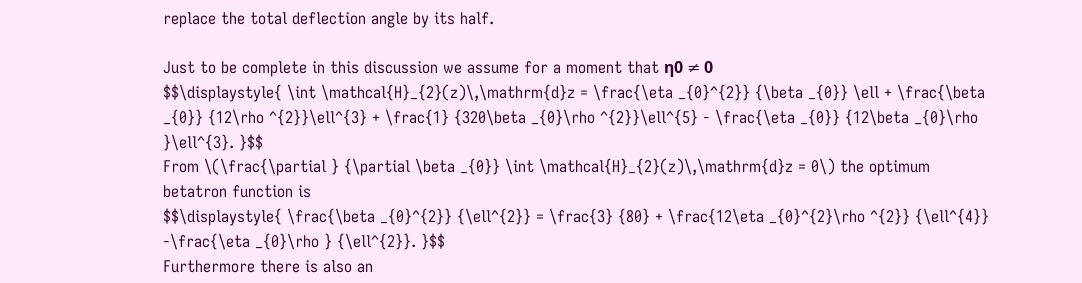replace the total deflection angle by its half.

Just to be complete in this discussion we assume for a moment that η0 ≠ 0
$$\displaystyle{ \int \mathcal{H}_{2}(z)\,\mathrm{d}z = \frac{\eta _{0}^{2}} {\beta _{0}} \ell + \frac{\beta _{0}} {12\rho ^{2}}\ell^{3} + \frac{1} {320\beta _{0}\rho ^{2}}\ell^{5} - \frac{\eta _{0}} {12\beta _{0}\rho }\ell^{3}. }$$
From \(\frac{\partial } {\partial \beta _{0}} \int \mathcal{H}_{2}(z)\,\mathrm{d}z = 0\) the optimum betatron function is
$$\displaystyle{ \frac{\beta _{0}^{2}} {\ell^{2}} = \frac{3} {80} + \frac{12\eta _{0}^{2}\rho ^{2}} {\ell^{4}} -\frac{\eta _{0}\rho } {\ell^{2}}. }$$
Furthermore there is also an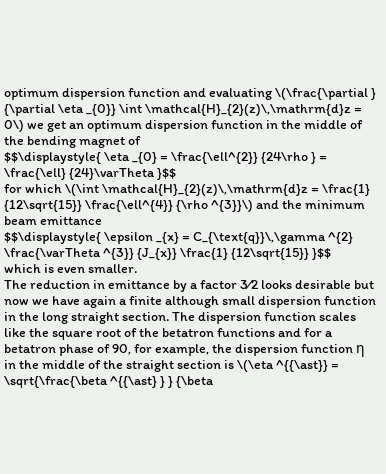optimum dispersion function and evaluating \(\frac{\partial } {\partial \eta _{0}} \int \mathcal{H}_{2}(z)\,\mathrm{d}z = 0\) we get an optimum dispersion function in the middle of the bending magnet of
$$\displaystyle{ \eta _{0} = \frac{\ell^{2}} {24\rho } = \frac{\ell} {24}\varTheta }$$
for which \(\int \mathcal{H}_{2}(z)\,\mathrm{d}z = \frac{1} {12\sqrt{15}} \frac{\ell^{4}} {\rho ^{3}}\) and the minimum beam emittance
$$\displaystyle{ \epsilon _{x} = C_{\text{q}}\,\gamma ^{2} \frac{\varTheta ^{3}} {J_{x}} \frac{1} {12\sqrt{15}} }$$
which is even smaller.
The reduction in emittance by a factor 3∕2 looks desirable but now we have again a finite although small dispersion function in the long straight section. The dispersion function scales like the square root of the betatron functions and for a betatron phase of 90, for example, the dispersion function η in the middle of the straight section is \(\eta ^{{\ast}} = \sqrt{\frac{\beta ^{{\ast} } } {\beta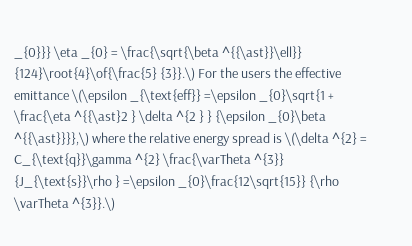_{0}}} \eta _{0} = \frac{\sqrt{\beta ^{{\ast}}\ell}} {124}\root{4}\of{\frac{5} {3}}.\) For the users the effective emittance \(\epsilon _{\text{eff}} =\epsilon _{0}\sqrt{1 + \frac{\eta ^{{\ast}2 } \delta ^{2 } } {\epsilon _{0}\beta ^{{\ast}}}},\) where the relative energy spread is \(\delta ^{2} = C_{\text{q}}\gamma ^{2} \frac{\varTheta ^{3}} {J_{\text{s}}\rho } =\epsilon _{0}\frac{12\sqrt{15}} {\rho \varTheta ^{3}}.\)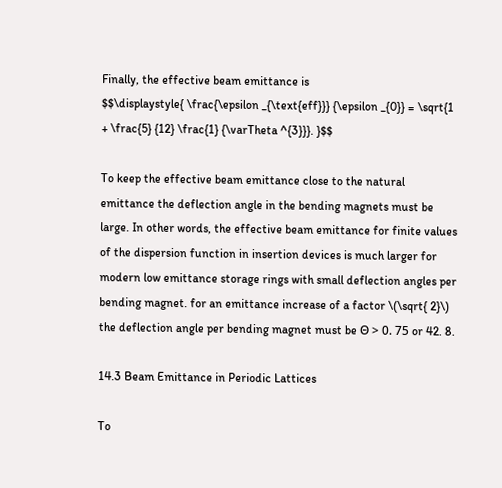Finally, the effective beam emittance is
$$\displaystyle{ \frac{\epsilon _{\text{eff}}} {\epsilon _{0}} = \sqrt{1 + \frac{5} {12} \frac{1} {\varTheta ^{3}}}. }$$

To keep the effective beam emittance close to the natural emittance the deflection angle in the bending magnets must be large. In other words, the effective beam emittance for finite values of the dispersion function in insertion devices is much larger for modern low emittance storage rings with small deflection angles per bending magnet. for an emittance increase of a factor \(\sqrt{ 2}\) the deflection angle per bending magnet must be Θ > 0. 75 or 42. 8.

14.3 Beam Emittance in Periodic Lattices

To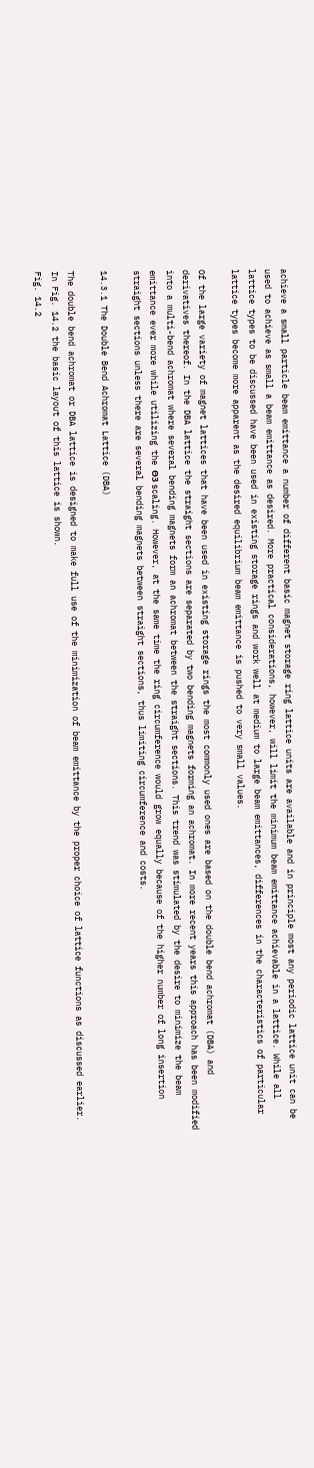achieve a small particle beam emittance a number of different basic magnet storage ring lattice units are available and in principle most any periodic lattice unit can be used to achieve as small a beam emittance as desired. More practical considerations, however, will limit the minimum beam emittance achievable in a lattice. While all lattice types to be discussed have been used in existing storage rings and work well at medium to large beam emittances, differences in the characteristics of particular lattice types become more apparent as the desired equilibrium beam emittance is pushed to very small values.

Of the large variety of magnet lattices that have been used in existing storage rings the most commonly used ones are based on the double bend achromat (DBA) and derivatives thereof. In the DBA lattice the straight sections are separated by two bending magnets forming an achromat. In more recent years this approach has been modified into a multi-bend achromat where several bending magnets form an achromat between the straight sections. This trend was stimulated by the desire to minimize the beam emittance ever more while utilizing the Θ3 scaling. However, at the same time the ring circumference would grow equally because of the higher number of long insertion straight sections unless there are several bending magnets between straight sections, thus limiting circumference and costs.

14.3.1 The Double Bend Achromat Lattice (DBA)

The double bend achromat or DBA lattice is designed to make full use of the minimization of beam emittance by the proper choice of lattice functions as discussed earlier. In Fig. 14.2 the basic layout of this lattice is shown.
Fig. 14.2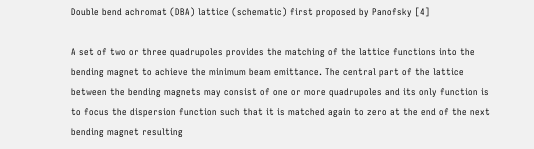Double bend achromat (DBA) lattice (schematic) first proposed by Panofsky [4]

A set of two or three quadrupoles provides the matching of the lattice functions into the bending magnet to achieve the minimum beam emittance. The central part of the lattice between the bending magnets may consist of one or more quadrupoles and its only function is to focus the dispersion function such that it is matched again to zero at the end of the next bending magnet resulting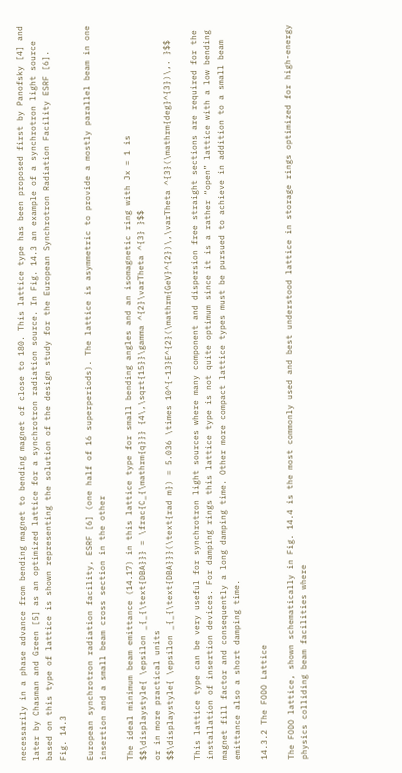necessarily in a phase advance from bending magnet to bending magnet of close to 180. This lattice type has been proposed first by Panofsky [4] and later by Chasman and Green [5] as an optimized lattice for a synchrotron radiation source. In Fig. 14.3 an example of a synchrotron light source based on this type of lattice is shown representing the solution of the design study for the European Synchrotron Radiation Facility ESRF [6].
Fig. 14.3

European synchrotron radiation facility, ESRF [6] (one half of 16 superperiods). The lattice is asymmetric to provide a mostly parallel beam in one insertion and a small beam cross section in the other

The ideal minimum beam emittance (14.17) in this lattice type for small bending angles and an isomagnetic ring with Jx = 1 is
$$\displaystyle{ \epsilon _{_{\text{DBA}}} = \frac{C_{\mathrm{q}}} {4\,\sqrt{15}}\gamma ^{2}\varTheta ^{3} }$$
or in more practical units
$$\displaystyle{ \epsilon _{_{\text{DBA}}}(\text{rad m}) = 5.036 \times 10^{-13}E^{2}(\mathrm{GeV}^{2})\,\varTheta ^{3}(\mathrm{deg}^{3})\,. }$$

This lattice type can be very useful for synchrotron light sources where many component and dispersion free straight sections are required for the installation of insertion devices. For damping rings this lattice type is not quite optimum since it is a rather “open” lattice with a low bending magnet fill factor and consequently a long damping time. Other more compact lattice types must be pursued to achieve in addition to a small beam emittance also a short damping time.

14.3.2 The FODO Lattice

The FODO lattice, shown schematically in Fig. 14.4 is the most commonly used and best understood lattice in storage rings optimized for high-energy physics colliding beam facilities where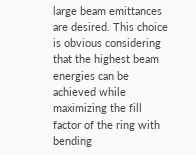large beam emittances are desired. This choice is obvious considering that the highest beam energies can be achieved while maximizing the fill factor of the ring with bending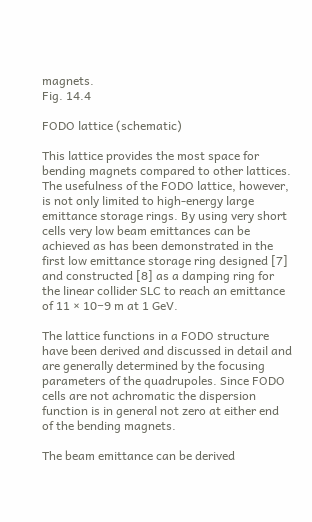magnets.
Fig. 14.4

FODO lattice (schematic)

This lattice provides the most space for bending magnets compared to other lattices. The usefulness of the FODO lattice, however, is not only limited to high-energy large emittance storage rings. By using very short cells very low beam emittances can be achieved as has been demonstrated in the first low emittance storage ring designed [7] and constructed [8] as a damping ring for the linear collider SLC to reach an emittance of 11 × 10−9 m at 1 GeV.

The lattice functions in a FODO structure have been derived and discussed in detail and are generally determined by the focusing parameters of the quadrupoles. Since FODO cells are not achromatic the dispersion function is in general not zero at either end of the bending magnets.

The beam emittance can be derived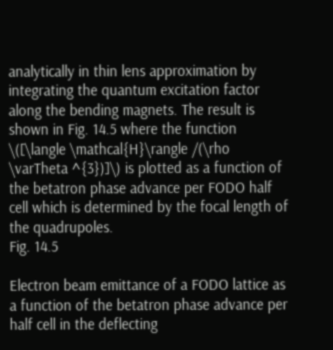analytically in thin lens approximation by integrating the quantum excitation factor along the bending magnets. The result is shown in Fig. 14.5 where the function \([\langle \mathcal{H}\rangle /(\rho \varTheta ^{3})]\) is plotted as a function of the betatron phase advance per FODO half cell which is determined by the focal length of the quadrupoles.
Fig. 14.5

Electron beam emittance of a FODO lattice as a function of the betatron phase advance per half cell in the deflecting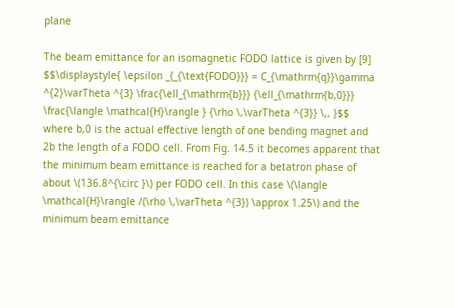plane

The beam emittance for an isomagnetic FODO lattice is given by [9]
$$\displaystyle{ \epsilon _{_{\text{FODO}}} = C_{\mathrm{q}}\gamma ^{2}\varTheta ^{3} \frac{\ell_{\mathrm{b}}} {\ell_{\mathrm{b,0}}} \frac{\langle \mathcal{H}\rangle } {\rho \,\varTheta ^{3}} \,, }$$
where b,0 is the actual effective length of one bending magnet and 2b the length of a FODO cell. From Fig. 14.5 it becomes apparent that the minimum beam emittance is reached for a betatron phase of about \(136.8^{\circ }\) per FODO cell. In this case \(\langle \mathcal{H}\rangle /(\rho \,\varTheta ^{3}) \approx 1.25\) and the minimum beam emittance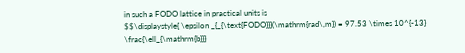in such a FODO lattice in practical units is
$$\displaystyle{ \epsilon _{_{\text{FODO}}}(\mathrm{rad\,m}) = 97.53 \times 10^{-13} \frac{\ell_{\mathrm{b}}}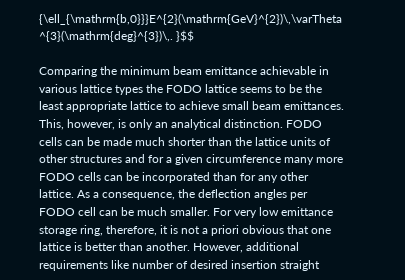{\ell_{\mathrm{b,0}}}E^{2}(\mathrm{GeV}^{2})\,\varTheta ^{3}(\mathrm{deg}^{3})\,. }$$

Comparing the minimum beam emittance achievable in various lattice types the FODO lattice seems to be the least appropriate lattice to achieve small beam emittances. This, however, is only an analytical distinction. FODO cells can be made much shorter than the lattice units of other structures and for a given circumference many more FODO cells can be incorporated than for any other lattice. As a consequence, the deflection angles per FODO cell can be much smaller. For very low emittance storage ring, therefore, it is not a priori obvious that one lattice is better than another. However, additional requirements like number of desired insertion straight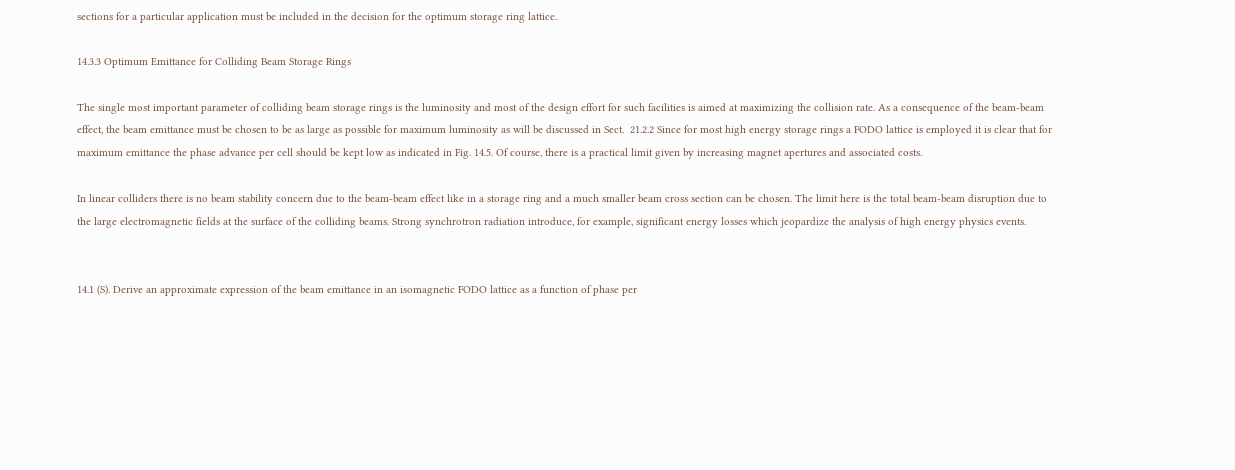sections for a particular application must be included in the decision for the optimum storage ring lattice.

14.3.3 Optimum Emittance for Colliding Beam Storage Rings

The single most important parameter of colliding beam storage rings is the luminosity and most of the design effort for such facilities is aimed at maximizing the collision rate. As a consequence of the beam-beam effect, the beam emittance must be chosen to be as large as possible for maximum luminosity as will be discussed in Sect.  21.2.2 Since for most high energy storage rings a FODO lattice is employed it is clear that for maximum emittance the phase advance per cell should be kept low as indicated in Fig. 14.5. Of course, there is a practical limit given by increasing magnet apertures and associated costs.

In linear colliders there is no beam stability concern due to the beam-beam effect like in a storage ring and a much smaller beam cross section can be chosen. The limit here is the total beam-beam disruption due to the large electromagnetic fields at the surface of the colliding beams. Strong synchrotron radiation introduce, for example, significant energy losses which jeopardize the analysis of high energy physics events.


14.1 (S). Derive an approximate expression of the beam emittance in an isomagnetic FODO lattice as a function of phase per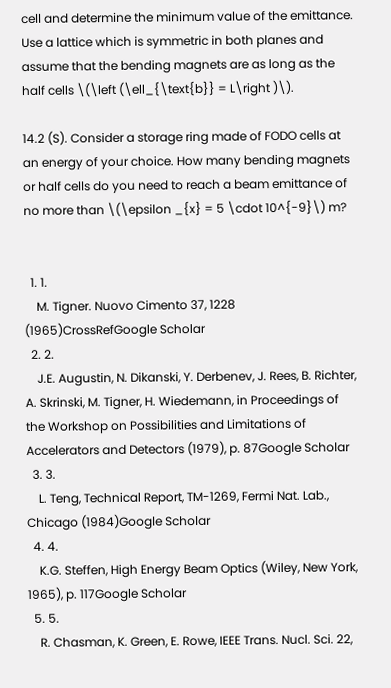cell and determine the minimum value of the emittance. Use a lattice which is symmetric in both planes and assume that the bending magnets are as long as the half cells \(\left (\ell_{\text{b}} = L\right )\).

14.2 (S). Consider a storage ring made of FODO cells at an energy of your choice. How many bending magnets or half cells do you need to reach a beam emittance of no more than \(\epsilon _{x} = 5 \cdot 10^{-9}\) m?


  1. 1.
    M. Tigner. Nuovo Cimento 37, 1228 (1965)CrossRefGoogle Scholar
  2. 2.
    J.E. Augustin, N. Dikanski, Y. Derbenev, J. Rees, B. Richter, A. Skrinski, M. Tigner, H. Wiedemann, in Proceedings of the Workshop on Possibilities and Limitations of Accelerators and Detectors (1979), p. 87Google Scholar
  3. 3.
    L. Teng, Technical Report, TM-1269, Fermi Nat. Lab., Chicago (1984)Google Scholar
  4. 4.
    K.G. Steffen, High Energy Beam Optics (Wiley, New York, 1965), p. 117Google Scholar
  5. 5.
    R. Chasman, K. Green, E. Rowe, IEEE Trans. Nucl. Sci. 22,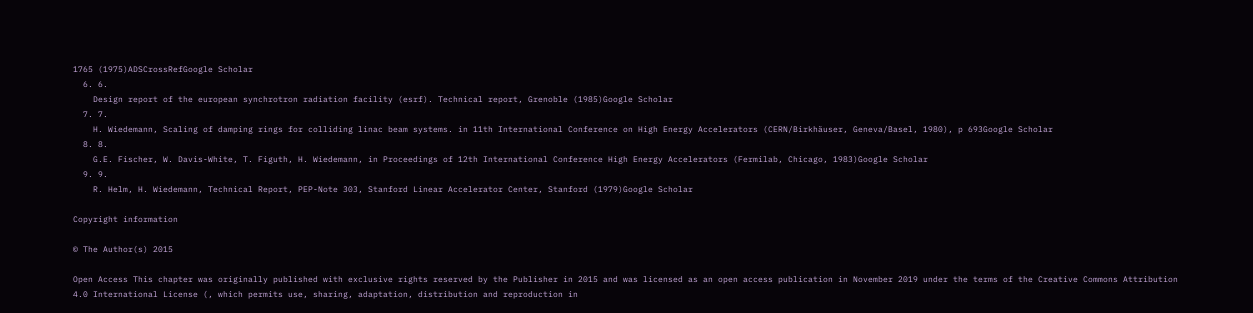1765 (1975)ADSCrossRefGoogle Scholar
  6. 6.
    Design report of the european synchrotron radiation facility (esrf). Technical report, Grenoble (1985)Google Scholar
  7. 7.
    H. Wiedemann, Scaling of damping rings for colliding linac beam systems. in 11th International Conference on High Energy Accelerators (CERN/Birkhäuser, Geneva/Basel, 1980), p 693Google Scholar
  8. 8.
    G.E. Fischer, W. Davis-White, T. Figuth, H. Wiedemann, in Proceedings of 12th International Conference High Energy Accelerators (Fermilab, Chicago, 1983)Google Scholar
  9. 9.
    R. Helm, H. Wiedemann, Technical Report, PEP-Note 303, Stanford Linear Accelerator Center, Stanford (1979)Google Scholar

Copyright information

© The Author(s) 2015

Open Access This chapter was originally published with exclusive rights reserved by the Publisher in 2015 and was licensed as an open access publication in November 2019 under the terms of the Creative Commons Attribution 4.0 International License (, which permits use, sharing, adaptation, distribution and reproduction in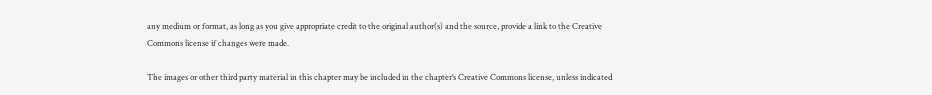any medium or format, as long as you give appropriate credit to the original author(s) and the source, provide a link to the Creative Commons license if changes were made.

The images or other third party material in this chapter may be included in the chapter’s Creative Commons license, unless indicated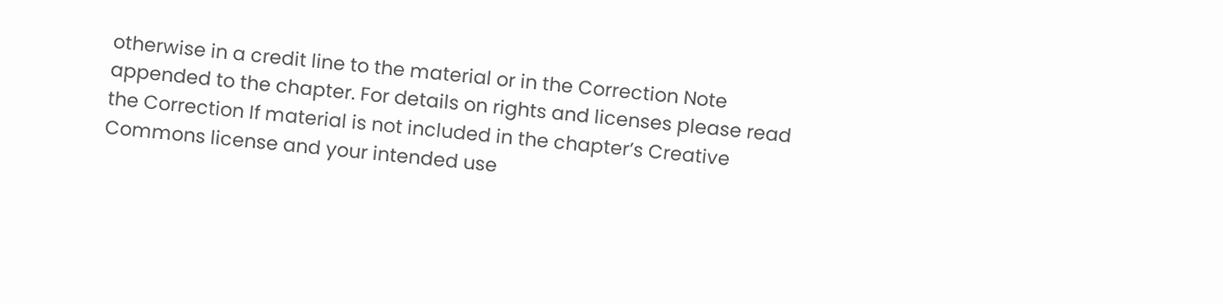otherwise in a credit line to the material or in the Correction Note appended to the chapter. For details on rights and licenses please read the Correction If material is not included in the chapter’s Creative Commons license and your intended use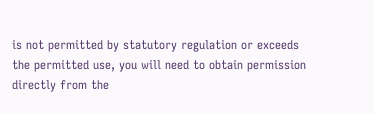is not permitted by statutory regulation or exceeds the permitted use, you will need to obtain permission directly from the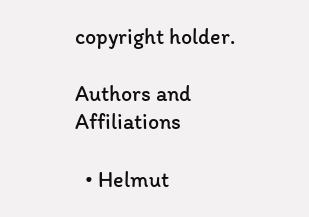copyright holder.

Authors and Affiliations

  • Helmut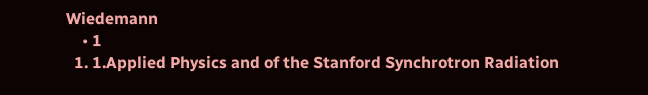Wiedemann
    • 1
  1. 1.Applied Physics and of the Stanford Synchrotron Radiation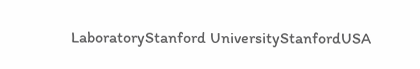LaboratoryStanford UniversityStanfordUSA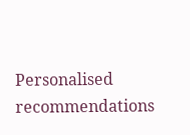Personalised recommendations